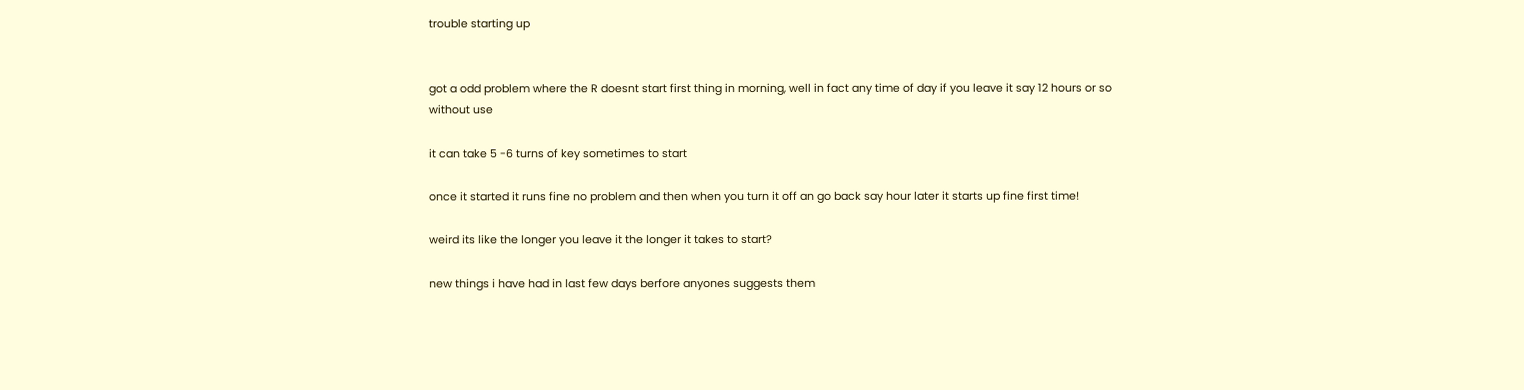trouble starting up


got a odd problem where the R doesnt start first thing in morning, well in fact any time of day if you leave it say 12 hours or so without use

it can take 5 -6 turns of key sometimes to start

once it started it runs fine no problem and then when you turn it off an go back say hour later it starts up fine first time!

weird its like the longer you leave it the longer it takes to start?

new things i have had in last few days berfore anyones suggests them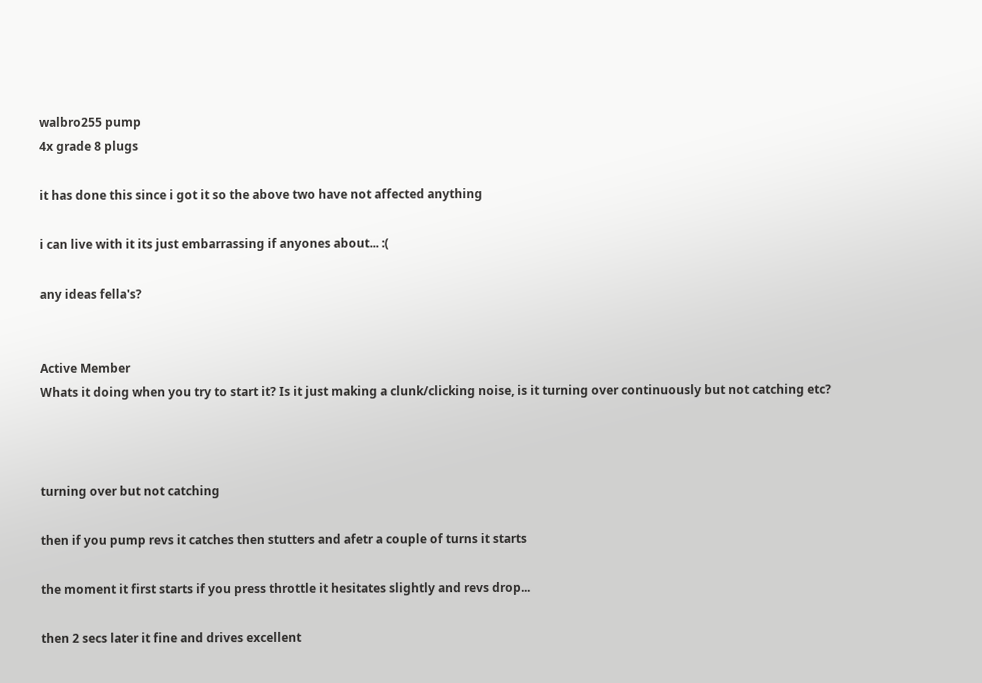walbro255 pump
4x grade 8 plugs

it has done this since i got it so the above two have not affected anything

i can live with it its just embarrassing if anyones about... :(

any ideas fella's?


Active Member
Whats it doing when you try to start it? Is it just making a clunk/clicking noise, is it turning over continuously but not catching etc?



turning over but not catching

then if you pump revs it catches then stutters and afetr a couple of turns it starts

the moment it first starts if you press throttle it hesitates slightly and revs drop...

then 2 secs later it fine and drives excellent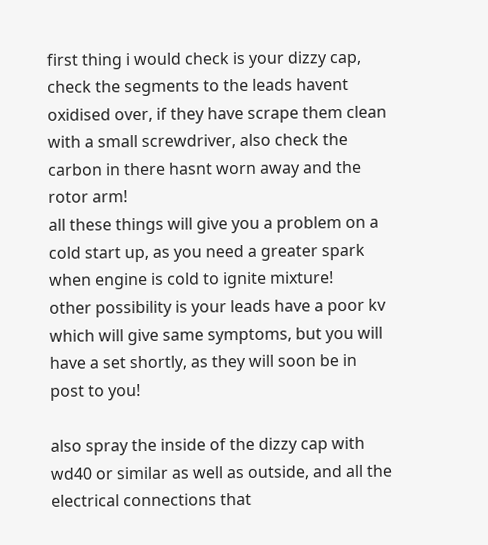first thing i would check is your dizzy cap, check the segments to the leads havent oxidised over, if they have scrape them clean with a small screwdriver, also check the carbon in there hasnt worn away and the rotor arm!
all these things will give you a problem on a cold start up, as you need a greater spark when engine is cold to ignite mixture!
other possibility is your leads have a poor kv which will give same symptoms, but you will have a set shortly, as they will soon be in post to you!

also spray the inside of the dizzy cap with wd40 or similar as well as outside, and all the electrical connections that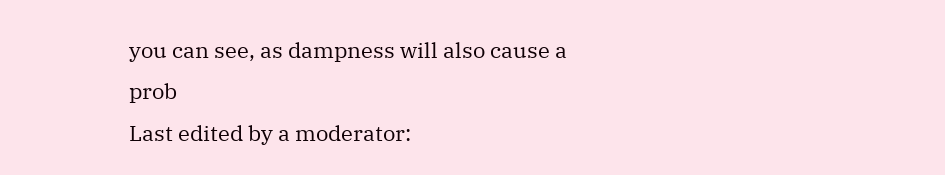you can see, as dampness will also cause a prob
Last edited by a moderator: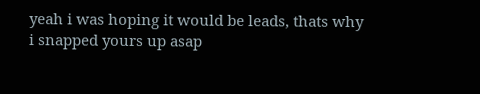yeah i was hoping it would be leads, thats why i snapped yours up asap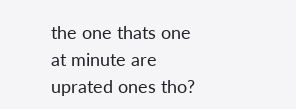the one thats one at minute are uprated ones tho?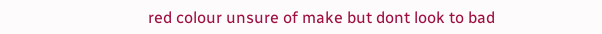red colour unsure of make but dont look to bad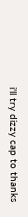i'll try dizzy cap to thanks